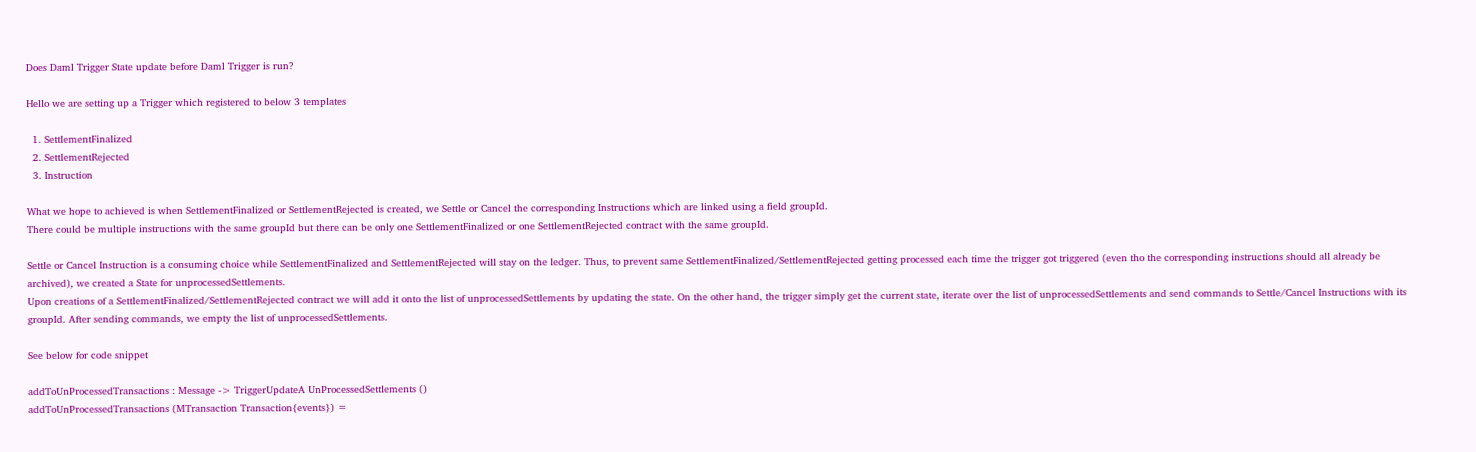Does Daml Trigger State update before Daml Trigger is run?

Hello we are setting up a Trigger which registered to below 3 templates

  1. SettlementFinalized
  2. SettlementRejected
  3. Instruction

What we hope to achieved is when SettlementFinalized or SettlementRejected is created, we Settle or Cancel the corresponding Instructions which are linked using a field groupId.
There could be multiple instructions with the same groupId but there can be only one SettlementFinalized or one SettlementRejected contract with the same groupId.

Settle or Cancel Instruction is a consuming choice while SettlementFinalized and SettlementRejected will stay on the ledger. Thus, to prevent same SettlementFinalized/SettlementRejected getting processed each time the trigger got triggered (even tho the corresponding instructions should all already be archived), we created a State for unprocessedSettlements.
Upon creations of a SettlementFinalized/SettlementRejected contract we will add it onto the list of unprocessedSettlements by updating the state. On the other hand, the trigger simply get the current state, iterate over the list of unprocessedSettlements and send commands to Settle/Cancel Instructions with its groupId. After sending commands, we empty the list of unprocessedSettlements.

See below for code snippet

addToUnProcessedTransactions : Message -> TriggerUpdateA UnProcessedSettlements ()
addToUnProcessedTransactions (MTransaction Transaction{events}) =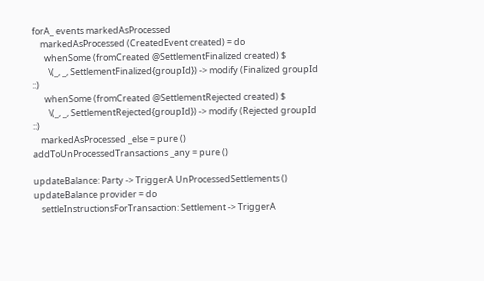forA_ events markedAsProcessed
    markedAsProcessed (CreatedEvent created) = do
      whenSome (fromCreated @SettlementFinalized created) $
        \(_, _, SettlementFinalized{groupId}) -> modify (Finalized groupId ::)
      whenSome (fromCreated @SettlementRejected created) $
        \(_, _, SettlementRejected{groupId}) -> modify (Rejected groupId ::)
    markedAsProcessed _else = pure ()
addToUnProcessedTransactions _any = pure ()

updateBalance: Party -> TriggerA UnProcessedSettlements ()
updateBalance provider = do
    settleInstructionsForTransaction: Settlement -> TriggerA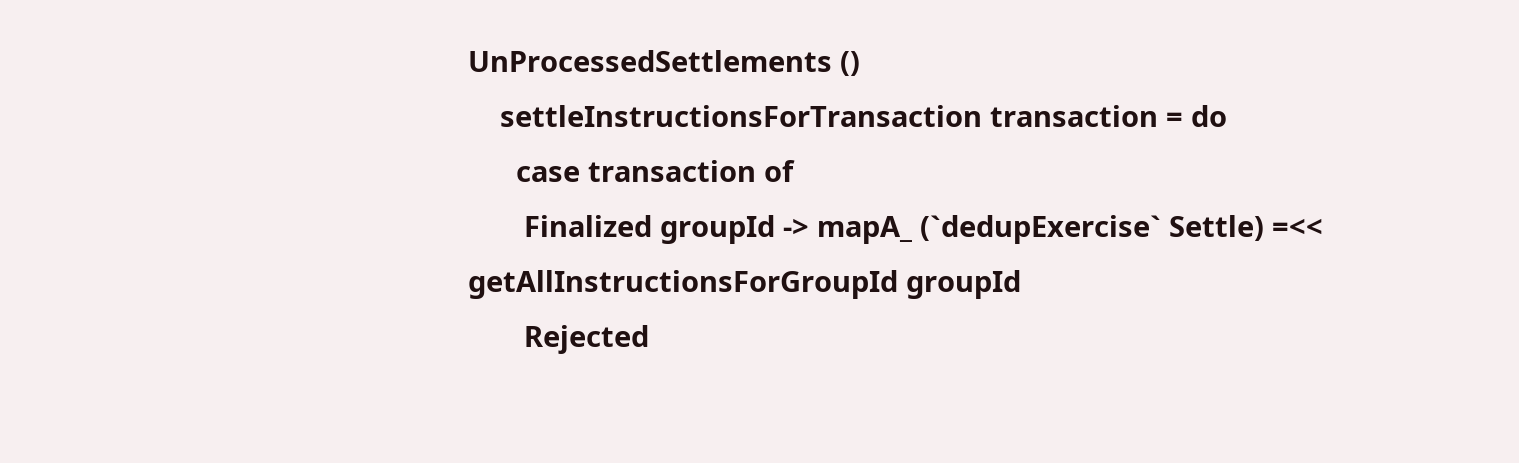UnProcessedSettlements ()
    settleInstructionsForTransaction transaction = do
      case transaction of
       Finalized groupId -> mapA_ (`dedupExercise` Settle) =<< getAllInstructionsForGroupId groupId
       Rejected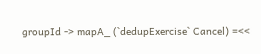groupId -> mapA_ (`dedupExercise` Cancel) =<<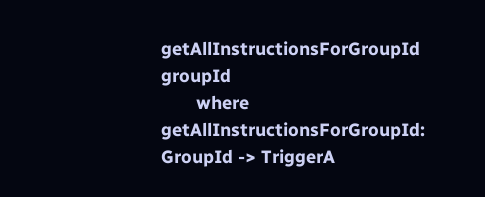getAllInstructionsForGroupId groupId
       where getAllInstructionsForGroupId: GroupId -> TriggerA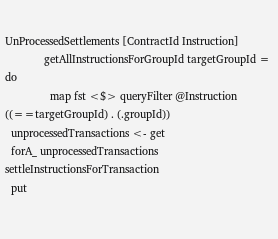UnProcessedSettlements [ContractId Instruction]
             getAllInstructionsForGroupId targetGroupId = do
               map fst <$> queryFilter @Instruction ((==targetGroupId) . (.groupId))
  unprocessedTransactions <- get
  forA_ unprocessedTransactions settleInstructionsForTransaction
  put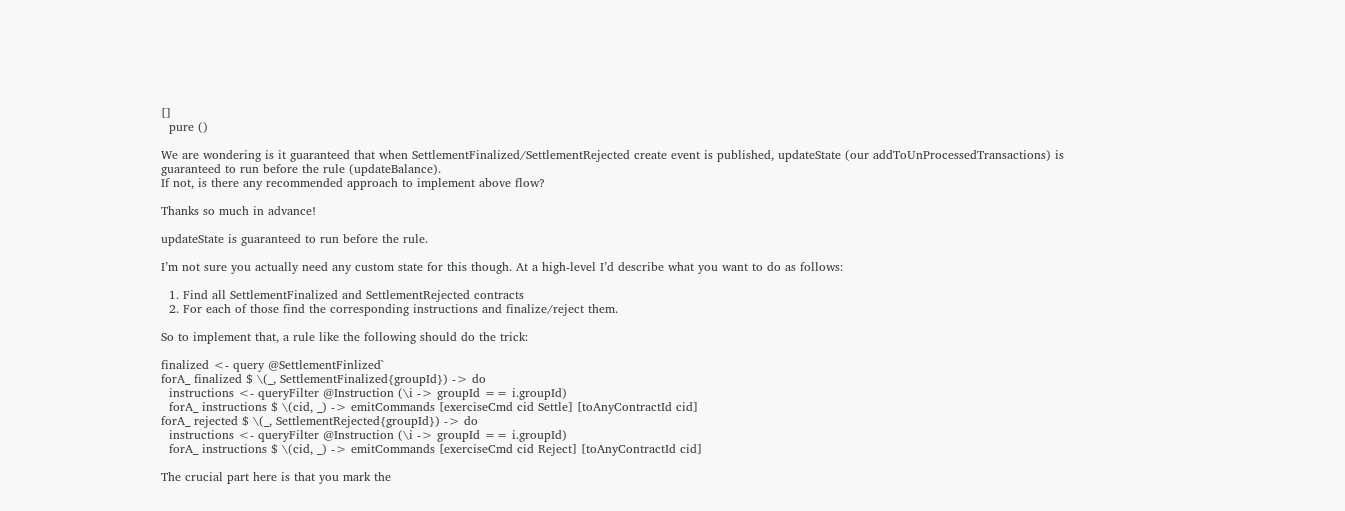[]
  pure ()

We are wondering is it guaranteed that when SettlementFinalized/SettlementRejected create event is published, updateState (our addToUnProcessedTransactions) is guaranteed to run before the rule (updateBalance).
If not, is there any recommended approach to implement above flow?

Thanks so much in advance!

updateState is guaranteed to run before the rule.

I’m not sure you actually need any custom state for this though. At a high-level I’d describe what you want to do as follows:

  1. Find all SettlementFinalized and SettlementRejected contracts
  2. For each of those find the corresponding instructions and finalize/reject them.

So to implement that, a rule like the following should do the trick:

finalized <- query @SettlementFinlized`
forA_ finalized $ \(_, SettlementFinalized{groupId}) -> do
  instructions <- queryFilter @Instruction (\i -> groupId == i.groupId)
  forA_ instructions $ \(cid, _) -> emitCommands [exerciseCmd cid Settle] [toAnyContractId cid]
forA_ rejected $ \(_, SettlementRejected{groupId}) -> do
  instructions <- queryFilter @Instruction (\i -> groupId == i.groupId)
  forA_ instructions $ \(cid, _) -> emitCommands [exerciseCmd cid Reject] [toAnyContractId cid]

The crucial part here is that you mark the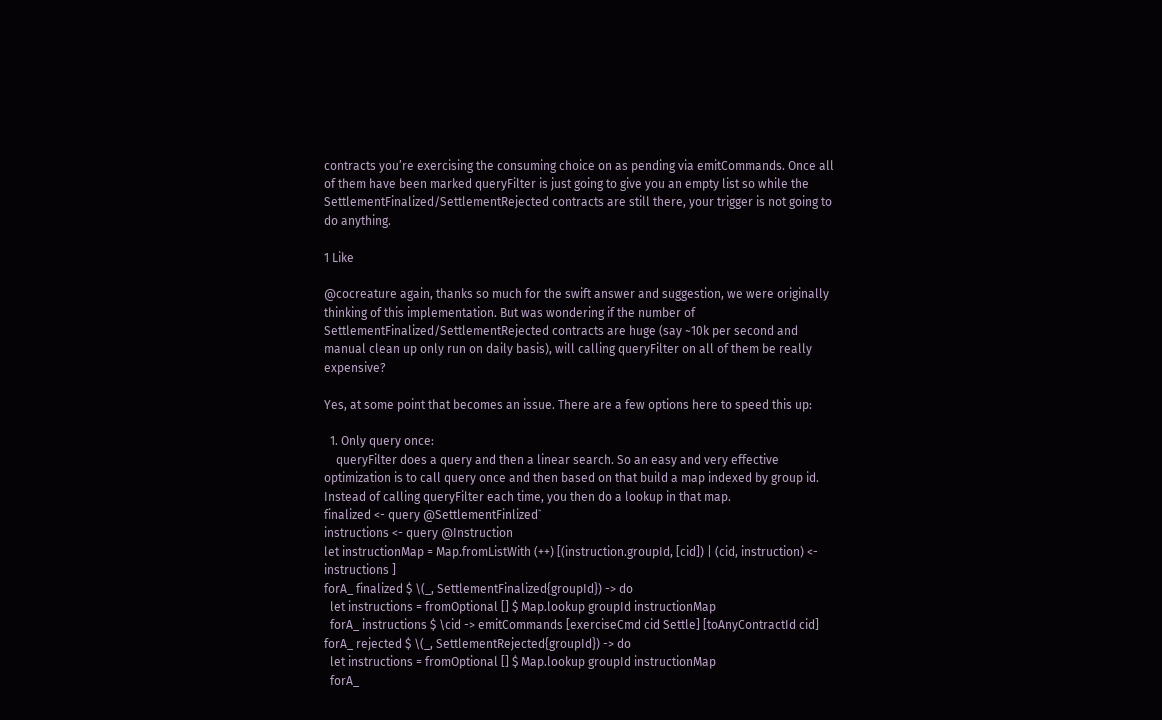contracts you’re exercising the consuming choice on as pending via emitCommands. Once all of them have been marked queryFilter is just going to give you an empty list so while the SettlementFinalized/SettlementRejected contracts are still there, your trigger is not going to do anything.

1 Like

@cocreature again, thanks so much for the swift answer and suggestion, we were originally thinking of this implementation. But was wondering if the number of SettlementFinalized/SettlementRejected contracts are huge (say ~10k per second and manual clean up only run on daily basis), will calling queryFilter on all of them be really expensive?

Yes, at some point that becomes an issue. There are a few options here to speed this up:

  1. Only query once:
    queryFilter does a query and then a linear search. So an easy and very effective optimization is to call query once and then based on that build a map indexed by group id. Instead of calling queryFilter each time, you then do a lookup in that map.
finalized <- query @SettlementFinlized`
instructions <- query @Instruction
let instructionMap = Map.fromListWith (++) [(instruction.groupId, [cid]) | (cid, instruction) <- instructions ]
forA_ finalized $ \(_, SettlementFinalized{groupId}) -> do
  let instructions = fromOptional [] $ Map.lookup groupId instructionMap
  forA_ instructions $ \cid -> emitCommands [exerciseCmd cid Settle] [toAnyContractId cid]
forA_ rejected $ \(_, SettlementRejected{groupId}) -> do
  let instructions = fromOptional [] $ Map.lookup groupId instructionMap
  forA_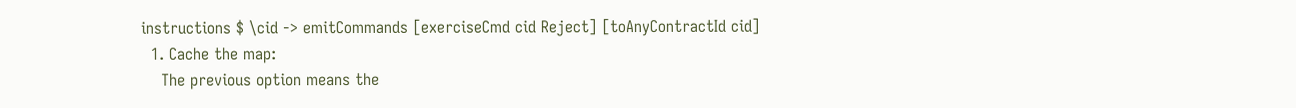instructions $ \cid -> emitCommands [exerciseCmd cid Reject] [toAnyContractId cid]
  1. Cache the map:
    The previous option means the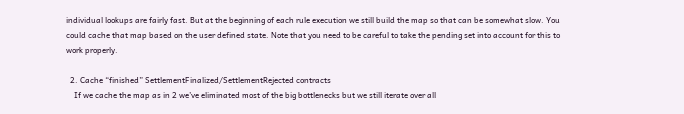individual lookups are fairly fast. But at the beginning of each rule execution we still build the map so that can be somewhat slow. You could cache that map based on the user defined state. Note that you need to be careful to take the pending set into account for this to work properly.

  2. Cache “finished” SettlementFinalized/SettlementRejected contracts
    If we cache the map as in 2 we’ve eliminated most of the big bottlenecks but we still iterate over all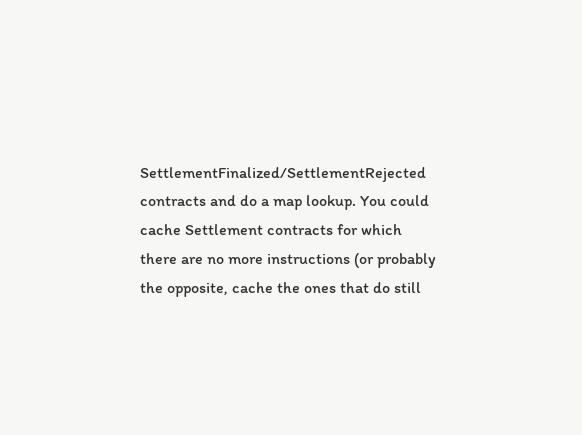SettlementFinalized/SettlementRejected contracts and do a map lookup. You could cache Settlement contracts for which there are no more instructions (or probably the opposite, cache the ones that do still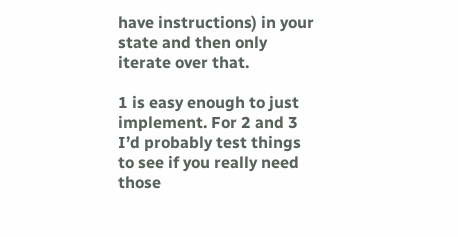have instructions) in your state and then only iterate over that.

1 is easy enough to just implement. For 2 and 3 I’d probably test things to see if you really need those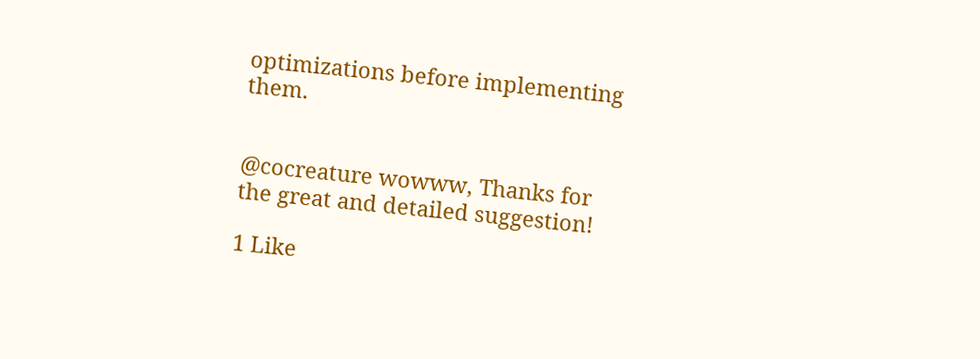optimizations before implementing them.


@cocreature wowww, Thanks for the great and detailed suggestion!

1 Like